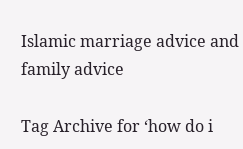Islamic marriage advice and family advice

Tag Archive for ‘how do i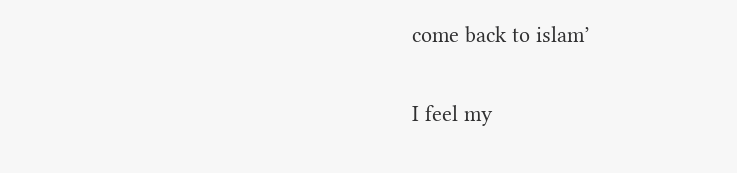come back to islam’

I feel my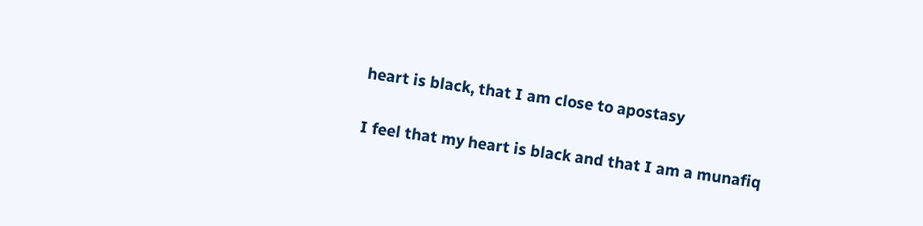heart is black, that I am close to apostasy

I feel that my heart is black and that I am a munafiq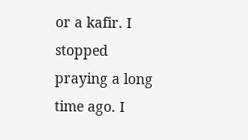or a kafir. I stopped praying a long time ago. I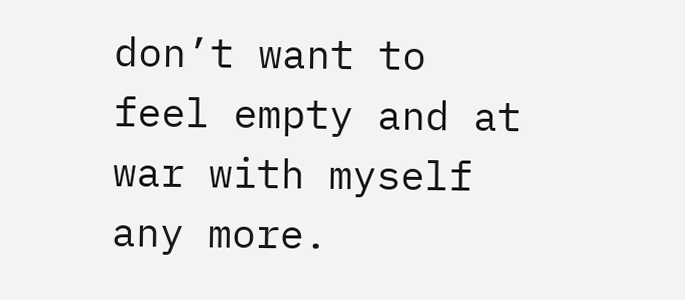don’t want to feel empty and at war with myself any more.